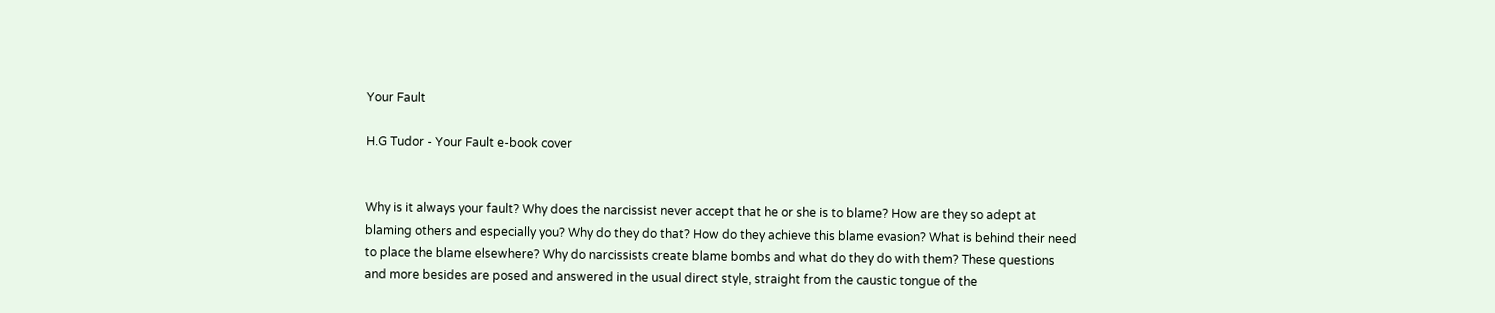Your Fault

H.G Tudor - Your Fault e-book cover


Why is it always your fault? Why does the narcissist never accept that he or she is to blame? How are they so adept at blaming others and especially you? Why do they do that? How do they achieve this blame evasion? What is behind their need to place the blame elsewhere? Why do narcissists create blame bombs and what do they do with them? These questions and more besides are posed and answered in the usual direct style, straight from the caustic tongue of the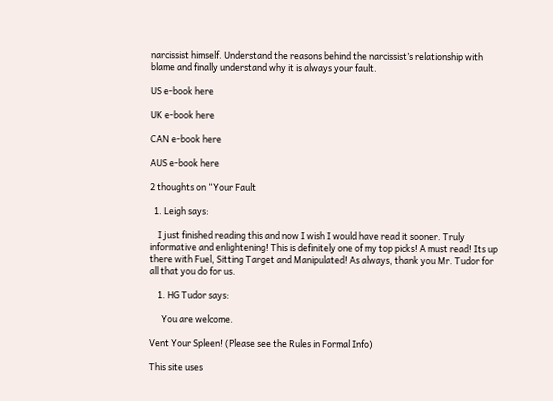narcissist himself. Understand the reasons behind the narcissist’s relationship with blame and finally understand why it is always your fault.

US e-book here

UK e-book here

CAN e-book here

AUS e-book here

2 thoughts on “Your Fault

  1. Leigh says:

    I just finished reading this and now I wish I would have read it sooner. Truly informative and enlightening! This is definitely one of my top picks! A must read! Its up there with Fuel, Sitting Target and Manipulated! As always, thank you Mr. Tudor for all that you do for us.

    1. HG Tudor says:

      You are welcome.

Vent Your Spleen! (Please see the Rules in Formal Info)

This site uses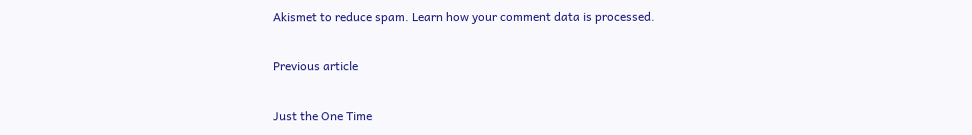Akismet to reduce spam. Learn how your comment data is processed.

Previous article

Just the One Time